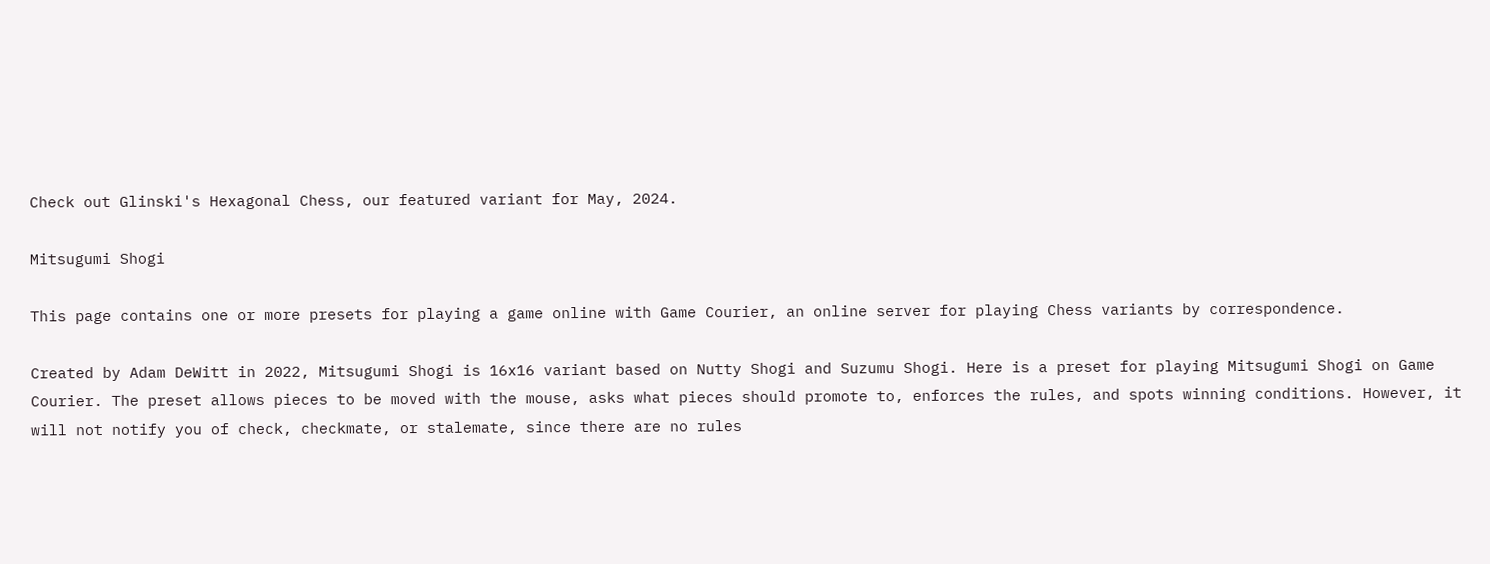Check out Glinski's Hexagonal Chess, our featured variant for May, 2024.

Mitsugumi Shogi

This page contains one or more presets for playing a game online with Game Courier, an online server for playing Chess variants by correspondence.

Created by Adam DeWitt in 2022, Mitsugumi Shogi is 16x16 variant based on Nutty Shogi and Suzumu Shogi. Here is a preset for playing Mitsugumi Shogi on Game Courier. The preset allows pieces to be moved with the mouse, asks what pieces should promote to, enforces the rules, and spots winning conditions. However, it will not notify you of check, checkmate, or stalemate, since there are no rules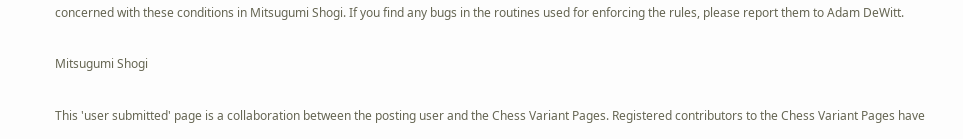concerned with these conditions in Mitsugumi Shogi. If you find any bugs in the routines used for enforcing the rules, please report them to Adam DeWitt.

Mitsugumi Shogi

This 'user submitted' page is a collaboration between the posting user and the Chess Variant Pages. Registered contributors to the Chess Variant Pages have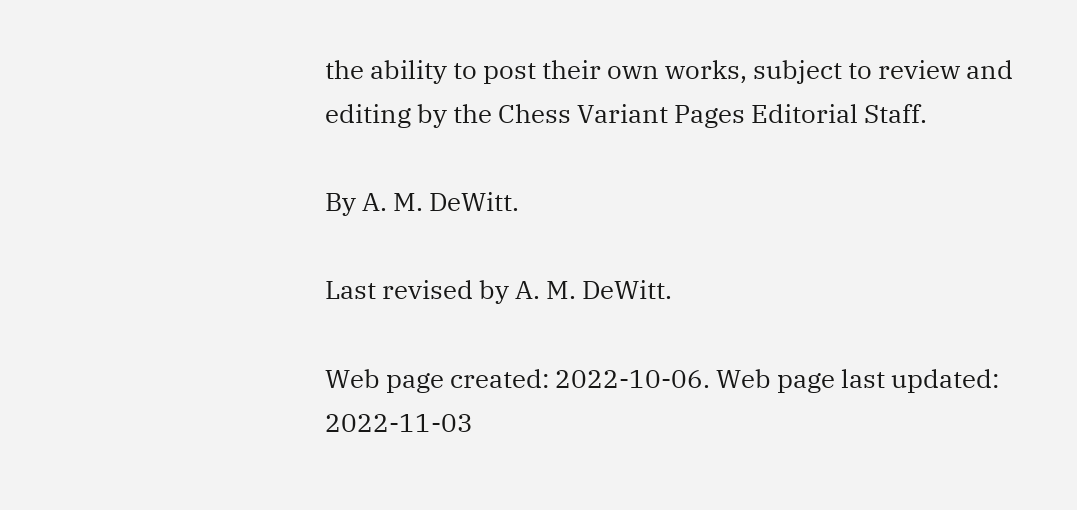the ability to post their own works, subject to review and editing by the Chess Variant Pages Editorial Staff.

By A. M. DeWitt.

Last revised by A. M. DeWitt.

Web page created: 2022-10-06. Web page last updated: 2022-11-03